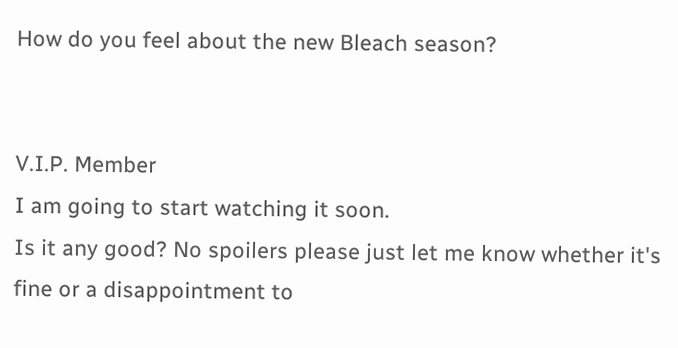How do you feel about the new Bleach season?


V.I.P. Member
I am going to start watching it soon.
Is it any good? No spoilers please just let me know whether it's fine or a disappointment to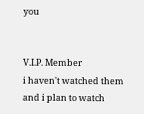you


V.I.P. Member
i haven't watched them and i plan to watch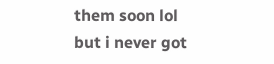them soon lol
but i never got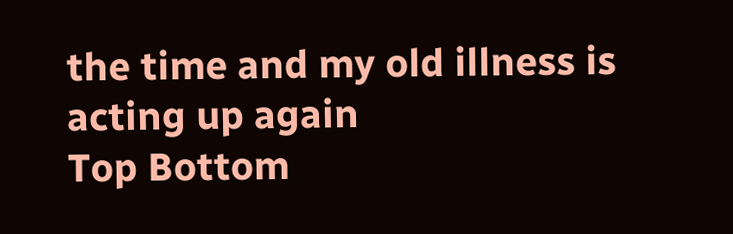the time and my old illness is acting up again
Top Bottom